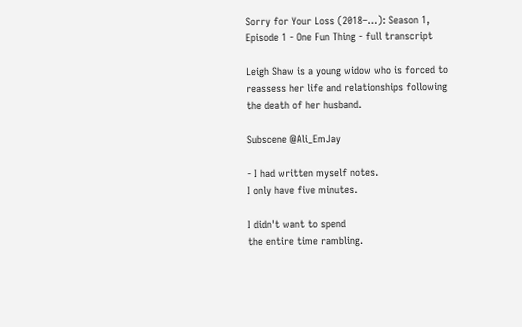Sorry for Your Loss (2018–…): Season 1, Episode 1 - One Fun Thing - full transcript

Leigh Shaw is a young widow who is forced to reassess her life and relationships following the death of her husband.

Subscene @Ali_EmJay

- I had written myself notes.
I only have five minutes.

I didn't want to spend
the entire time rambling.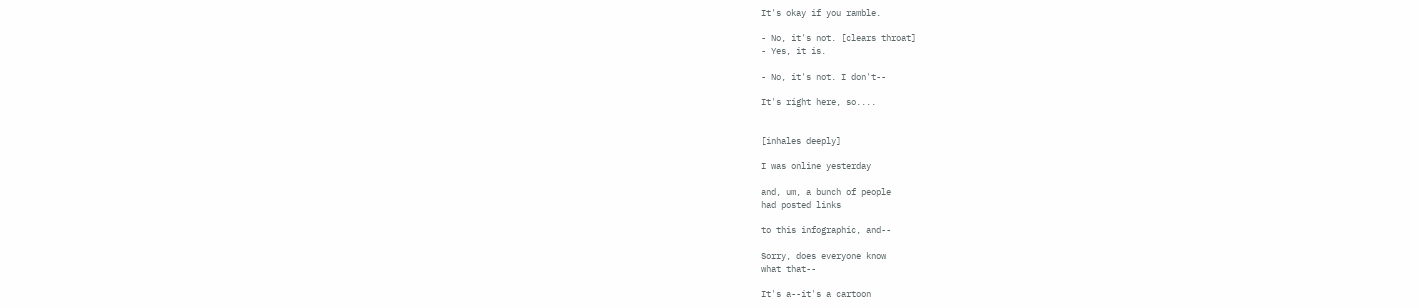It's okay if you ramble.

- No, it's not. [clears throat]
- Yes, it is.

- No, it's not. I don't--

It's right here, so....


[inhales deeply]

I was online yesterday

and, um, a bunch of people
had posted links

to this infographic, and--

Sorry, does everyone know
what that--

It's a--it's a cartoon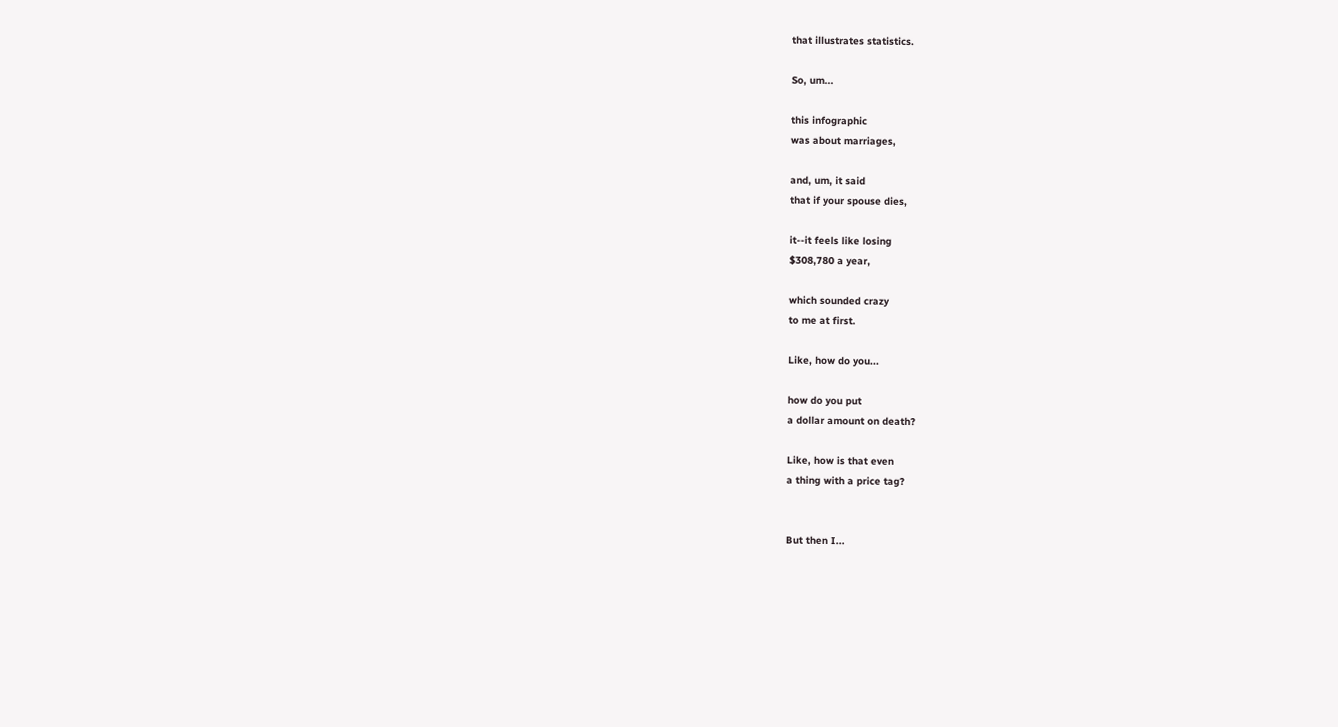that illustrates statistics.

So, um...

this infographic
was about marriages,

and, um, it said
that if your spouse dies,

it--it feels like losing
$308,780 a year,

which sounded crazy
to me at first.

Like, how do you...

how do you put
a dollar amount on death?

Like, how is that even
a thing with a price tag?


But then I...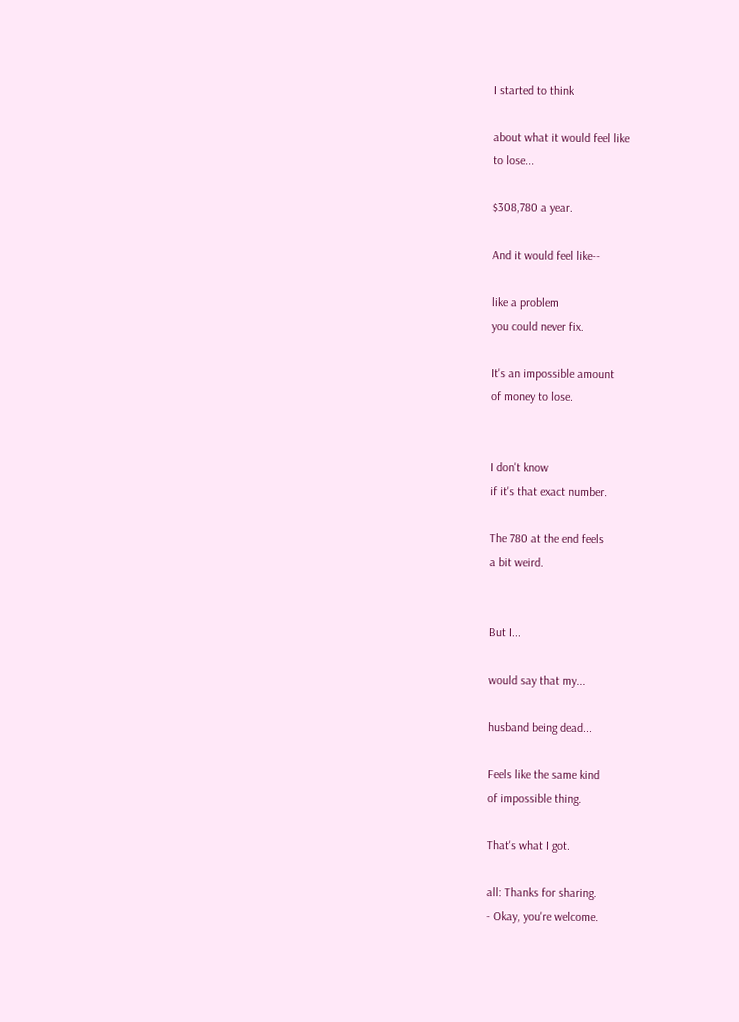I started to think

about what it would feel like
to lose...

$308,780 a year.

And it would feel like--

like a problem
you could never fix.

It's an impossible amount
of money to lose.


I don't know
if it's that exact number.

The 780 at the end feels
a bit weird.


But I...

would say that my...

husband being dead...

Feels like the same kind
of impossible thing.

That's what I got.

all: Thanks for sharing.
- Okay, you're welcome.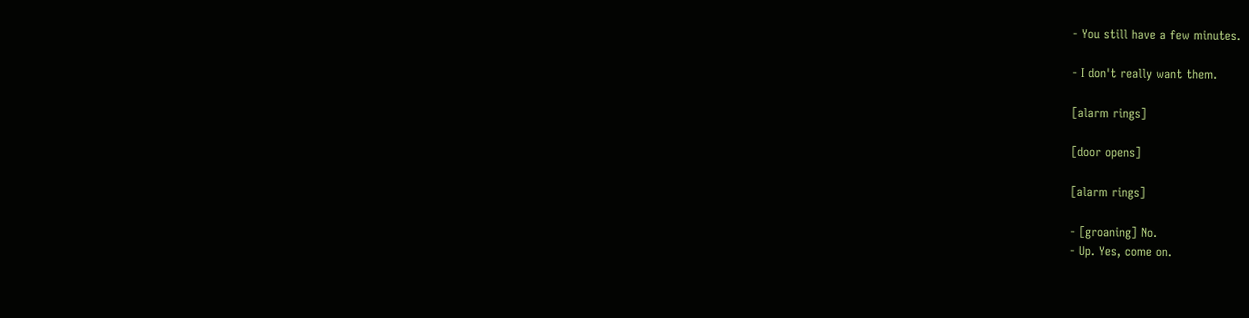- You still have a few minutes.

- I don't really want them.

[alarm rings]

[door opens]

[alarm rings]

- [groaning] No.
- Up. Yes, come on.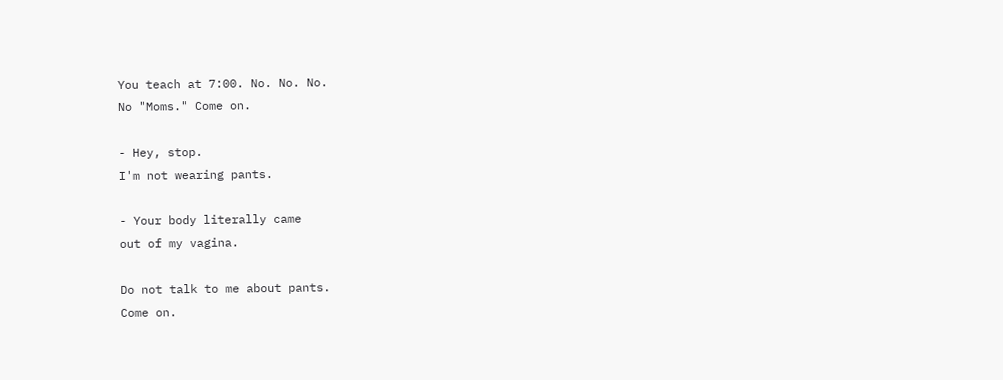You teach at 7:00. No. No. No.
No "Moms." Come on.

- Hey, stop.
I'm not wearing pants.

- Your body literally came
out of my vagina.

Do not talk to me about pants.
Come on.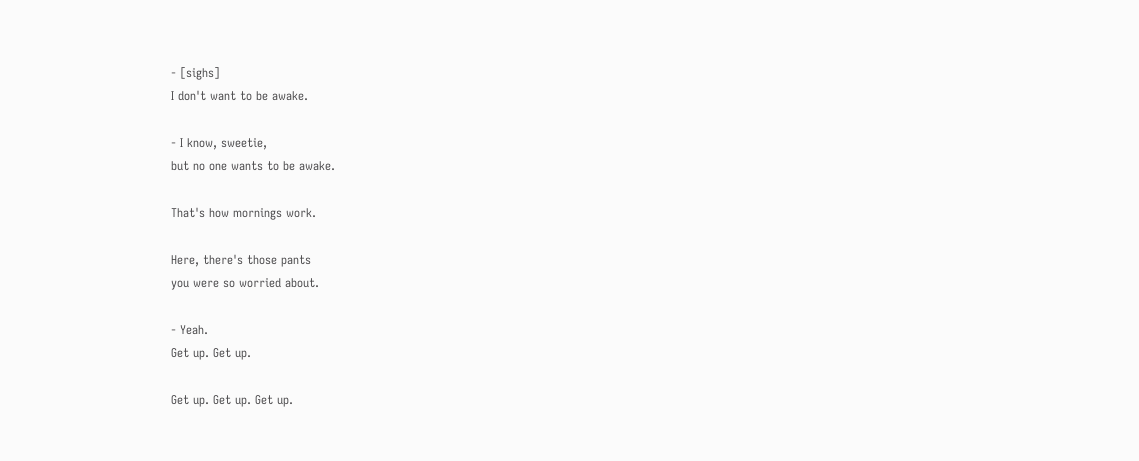- [sighs]
I don't want to be awake.

- I know, sweetie,
but no one wants to be awake.

That's how mornings work.

Here, there's those pants
you were so worried about.

- Yeah.
Get up. Get up.

Get up. Get up. Get up.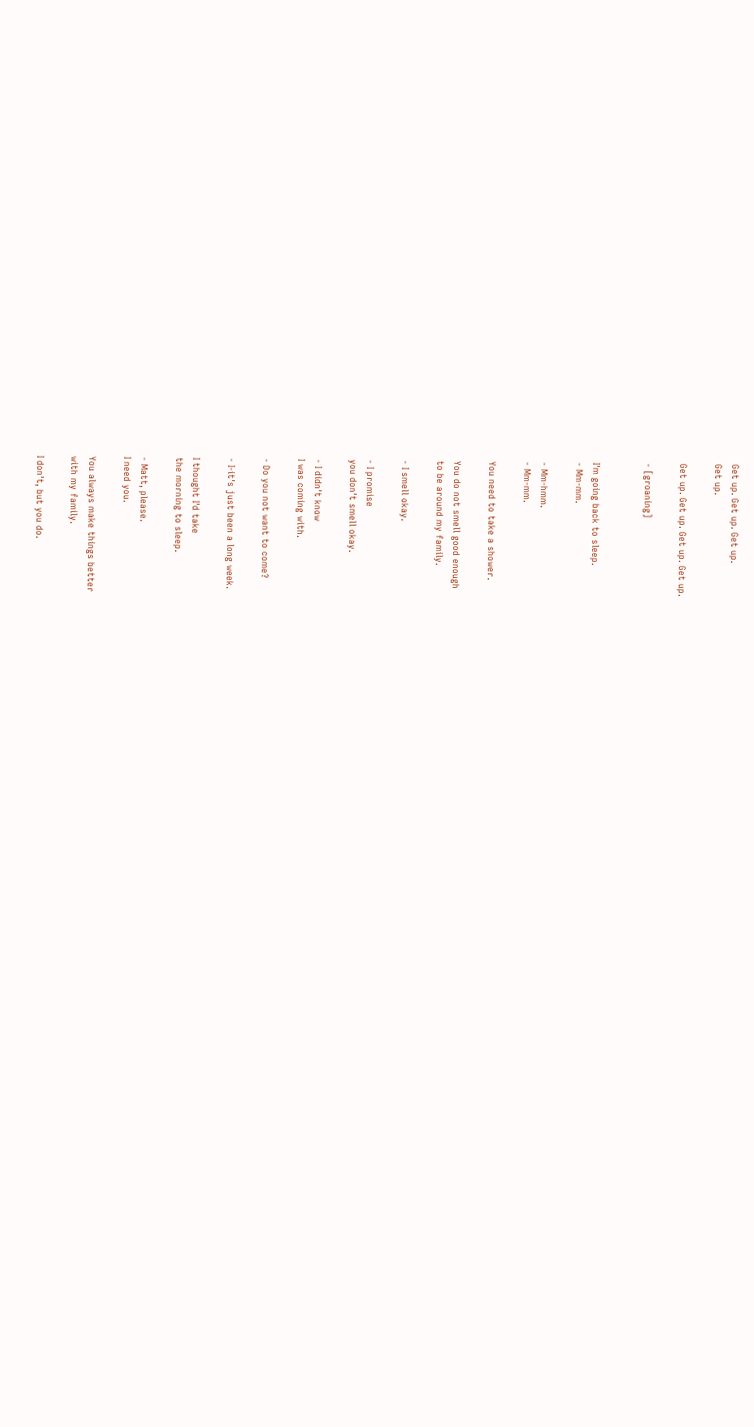Get up. Get up. Get up.
Get up.

Get up. Get up. Get up. Get up.

- [groaning]


I'm going back to sleep.
- Mm-mm.

- Mm-hmm.
- Mm-mm.

You need to take a shower.

You do not smell good enough
to be around my family.

- I smell okay.

- I promise
you don't smell okay.

- I didn't know
I was coming with.

- Do you not want to come?

- I-it's just been a long week.

I thought I'd take
the morning to sleep.

- Matt, please.
I need you.

You always make things better
with my family.

I don't, but you do.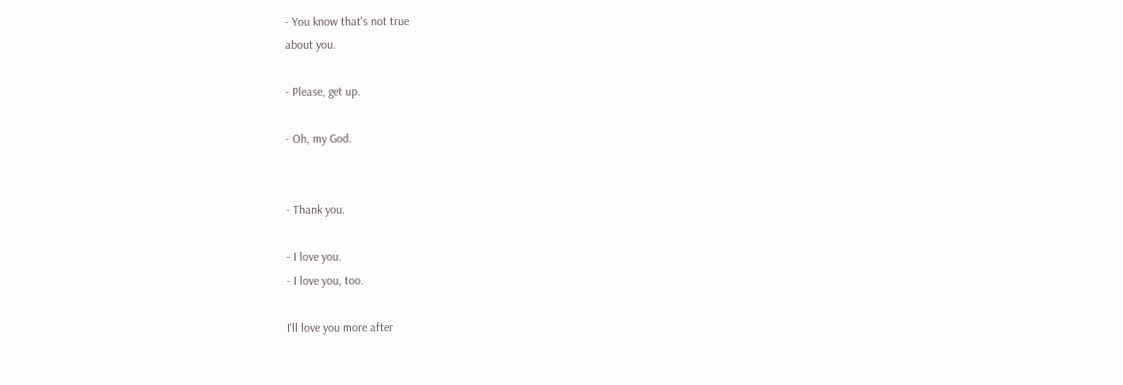- You know that's not true
about you.

- Please, get up.

- Oh, my God.


- Thank you.

- I love you.
- I love you, too.

I'll love you more after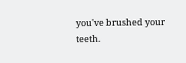you've brushed your teeth.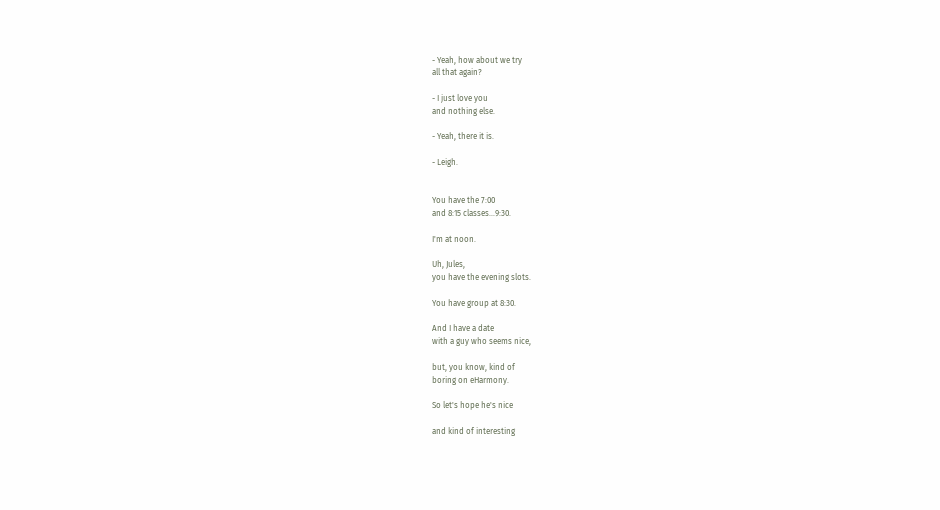- Yeah, how about we try
all that again?

- I just love you
and nothing else.

- Yeah, there it is.

- Leigh.


You have the 7:00
and 8:15 classes...9:30.

I'm at noon.

Uh, Jules,
you have the evening slots.

You have group at 8:30.

And I have a date
with a guy who seems nice,

but, you know, kind of
boring on eHarmony.

So let's hope he's nice

and kind of interesting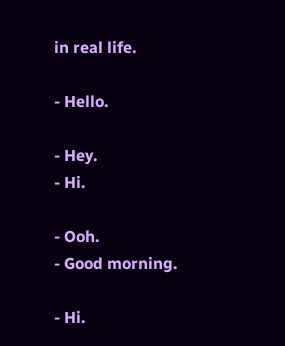in real life.

- Hello.

- Hey.
- Hi.

- Ooh.
- Good morning.

- Hi.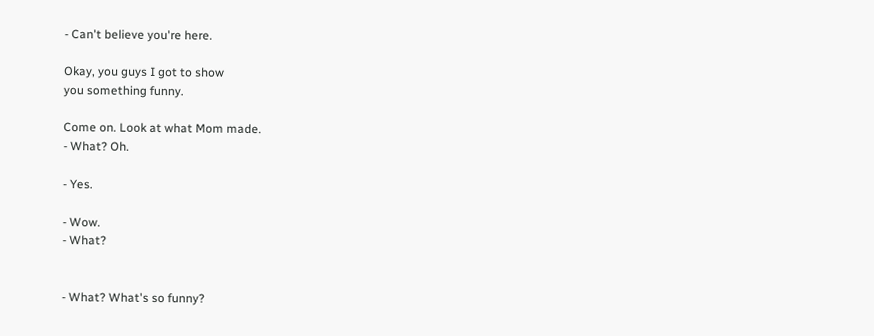- Can't believe you're here.

Okay, you guys I got to show
you something funny.

Come on. Look at what Mom made.
- What? Oh.

- Yes.

- Wow.
- What?


- What? What's so funny?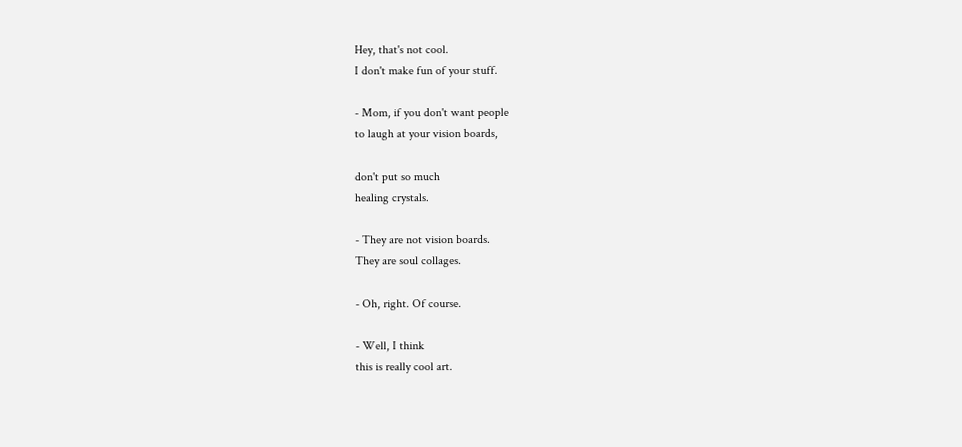Hey, that's not cool.
I don't make fun of your stuff.

- Mom, if you don't want people
to laugh at your vision boards,

don't put so much
healing crystals.

- They are not vision boards.
They are soul collages.

- Oh, right. Of course.

- Well, I think
this is really cool art.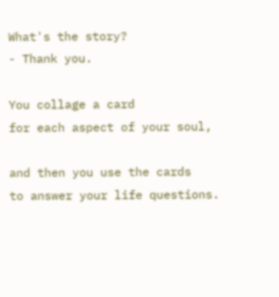What's the story?
- Thank you.

You collage a card
for each aspect of your soul,

and then you use the cards
to answer your life questions.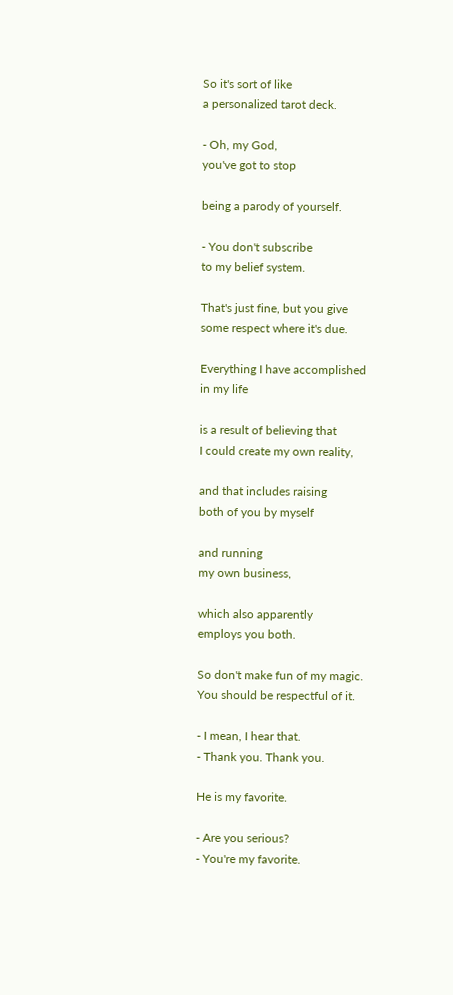So it's sort of like
a personalized tarot deck.

- Oh, my God,
you've got to stop

being a parody of yourself.

- You don't subscribe
to my belief system.

That's just fine, but you give
some respect where it's due.

Everything I have accomplished
in my life

is a result of believing that
I could create my own reality,

and that includes raising
both of you by myself

and running
my own business,

which also apparently
employs you both.

So don't make fun of my magic.
You should be respectful of it.

- I mean, I hear that.
- Thank you. Thank you.

He is my favorite.

- Are you serious?
- You're my favorite.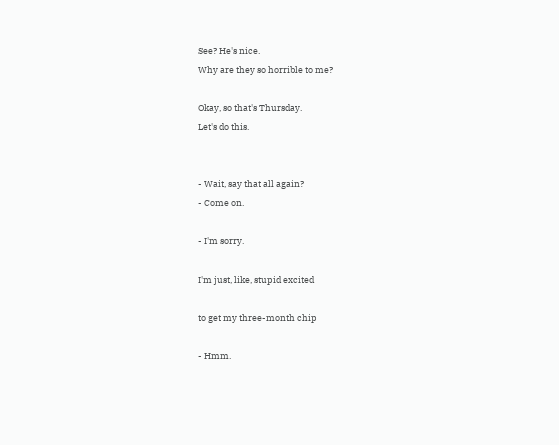See? He's nice.
Why are they so horrible to me?

Okay, so that's Thursday.
Let's do this.


- Wait, say that all again?
- Come on.

- I'm sorry.

I'm just, like, stupid excited

to get my three-month chip

- Hmm.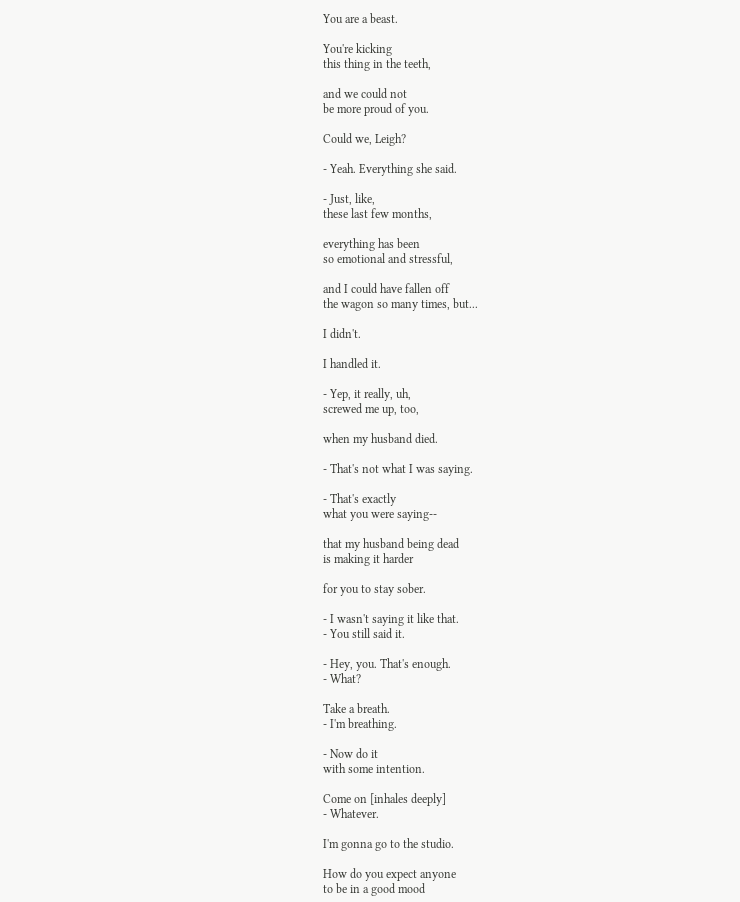You are a beast.

You're kicking
this thing in the teeth,

and we could not
be more proud of you.

Could we, Leigh?

- Yeah. Everything she said.

- Just, like,
these last few months,

everything has been
so emotional and stressful,

and I could have fallen off
the wagon so many times, but...

I didn't.

I handled it.

- Yep, it really, uh,
screwed me up, too,

when my husband died.

- That's not what I was saying.

- That's exactly
what you were saying--

that my husband being dead
is making it harder

for you to stay sober.

- I wasn't saying it like that.
- You still said it.

- Hey, you. That's enough.
- What?

Take a breath.
- I'm breathing.

- Now do it
with some intention.

Come on [inhales deeply]
- Whatever.

I'm gonna go to the studio.

How do you expect anyone
to be in a good mood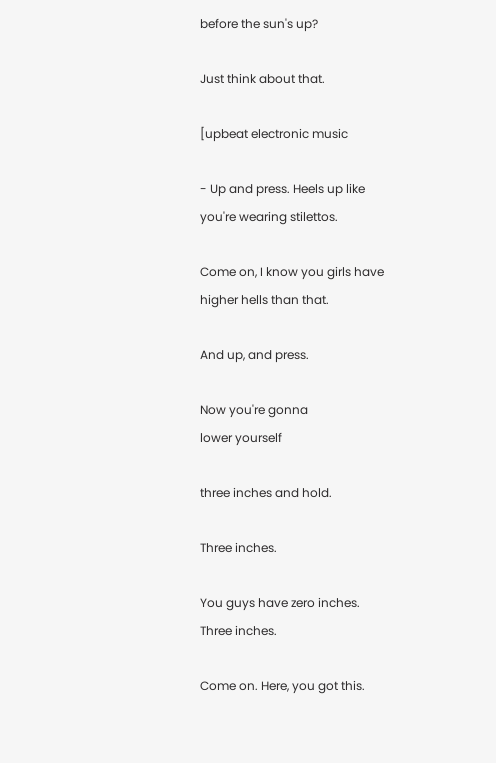before the sun's up?

Just think about that.

[upbeat electronic music

- Up and press. Heels up like
you're wearing stilettos.

Come on, I know you girls have
higher hells than that.

And up, and press.

Now you're gonna
lower yourself

three inches and hold.

Three inches.

You guys have zero inches.
Three inches.

Come on. Here, you got this.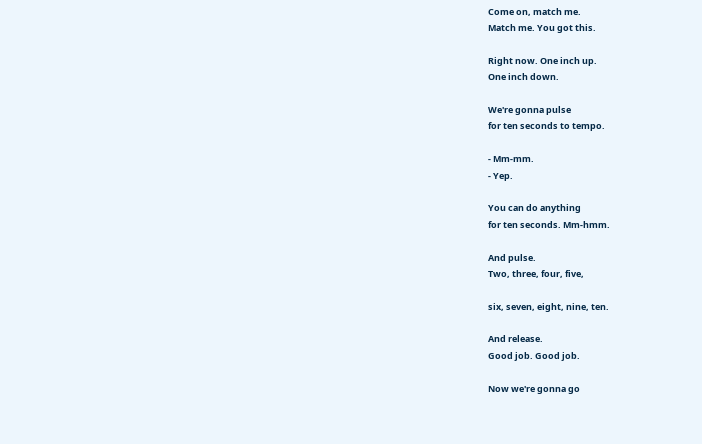Come on, match me.
Match me. You got this.

Right now. One inch up.
One inch down.

We're gonna pulse
for ten seconds to tempo.

- Mm-mm.
- Yep.

You can do anything
for ten seconds. Mm-hmm.

And pulse.
Two, three, four, five,

six, seven, eight, nine, ten.

And release.
Good job. Good job.

Now we're gonna go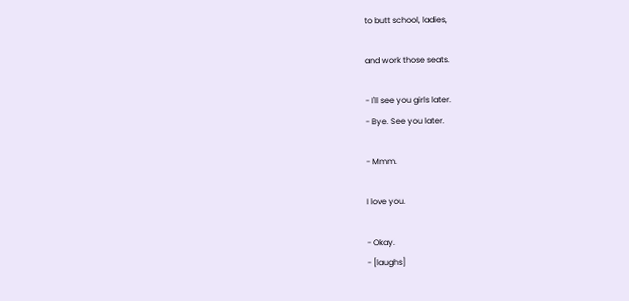to butt school, ladies,

and work those seats.

- I'll see you girls later.
- Bye. See you later.

- Mmm.

I love you.

- Okay.
- [laughs]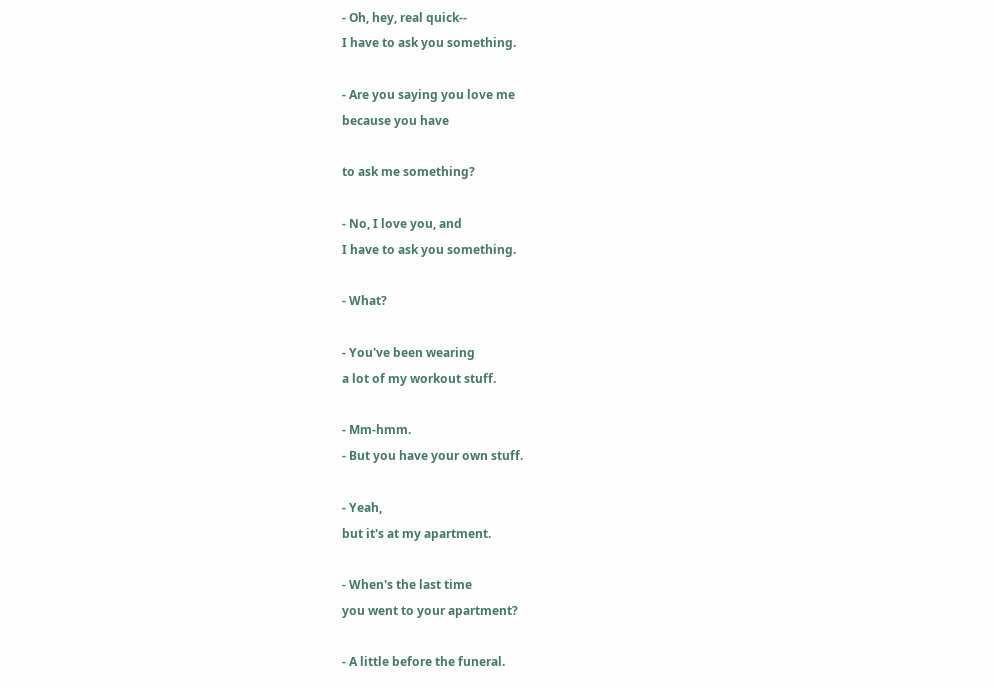- Oh, hey, real quick--
I have to ask you something.

- Are you saying you love me
because you have

to ask me something?

- No, I love you, and
I have to ask you something.

- What?

- You've been wearing
a lot of my workout stuff.

- Mm-hmm.
- But you have your own stuff.

- Yeah,
but it's at my apartment.

- When's the last time
you went to your apartment?

- A little before the funeral.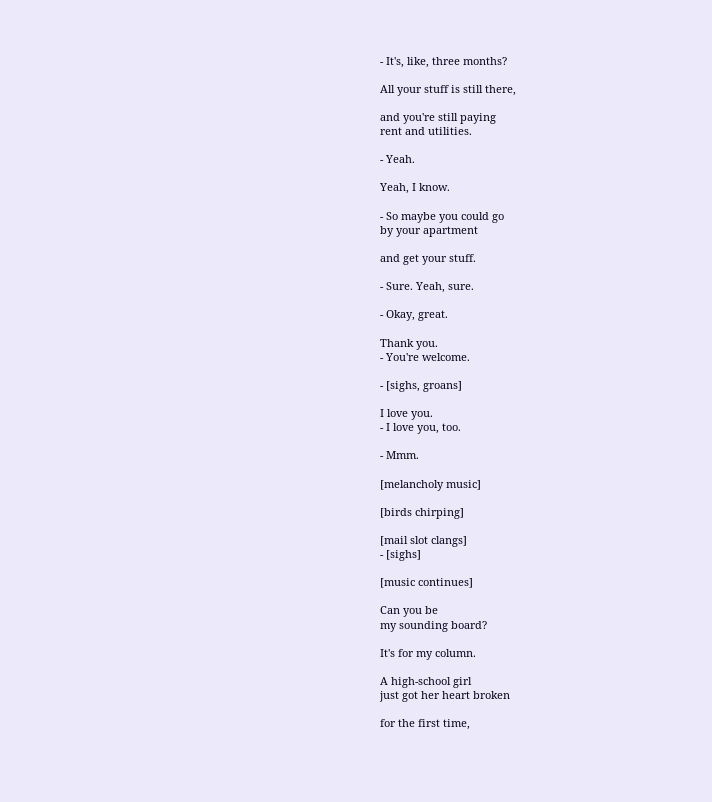- It's, like, three months?

All your stuff is still there,

and you're still paying
rent and utilities.

- Yeah.

Yeah, I know.

- So maybe you could go
by your apartment

and get your stuff.

- Sure. Yeah, sure.

- Okay, great.

Thank you.
- You're welcome.

- [sighs, groans]

I love you.
- I love you, too.

- Mmm.

[melancholy music]

[birds chirping]

[mail slot clangs]
- [sighs]

[music continues]

Can you be
my sounding board?

It's for my column.

A high-school girl
just got her heart broken

for the first time,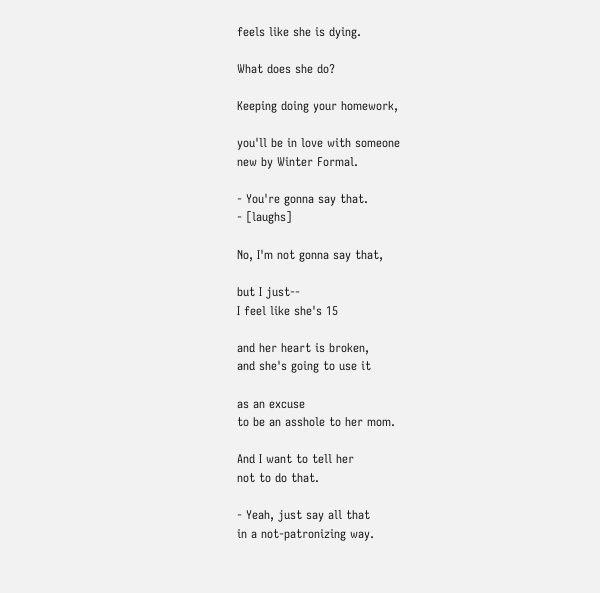feels like she is dying.

What does she do?

Keeping doing your homework,

you'll be in love with someone
new by Winter Formal.

- You're gonna say that.
- [laughs]

No, I'm not gonna say that,

but I just--
I feel like she's 15

and her heart is broken,
and she's going to use it

as an excuse
to be an asshole to her mom.

And I want to tell her
not to do that.

- Yeah, just say all that
in a not-patronizing way.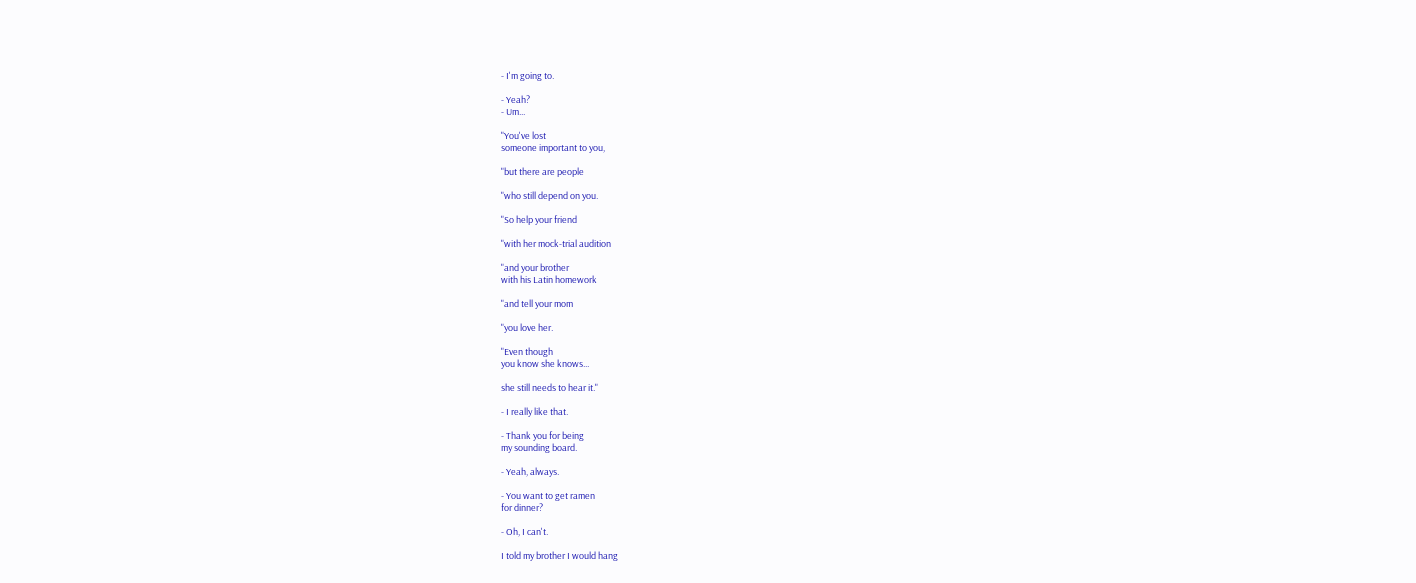- I'm going to.

- Yeah?
- Um...

"You've lost
someone important to you,

"but there are people

"who still depend on you.

"So help your friend

"with her mock-trial audition

"and your brother
with his Latin homework

"and tell your mom

"you love her.

"Even though
you know she knows...

she still needs to hear it."

- I really like that.

- Thank you for being
my sounding board.

- Yeah, always.

- You want to get ramen
for dinner?

- Oh, I can't.

I told my brother I would hang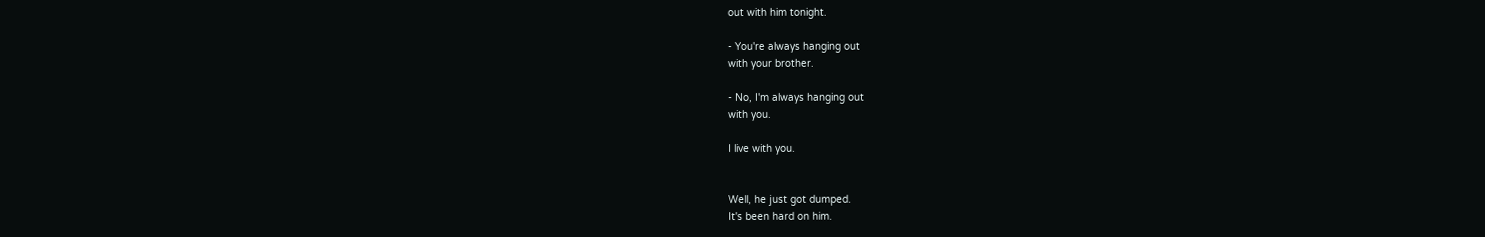out with him tonight.

- You're always hanging out
with your brother.

- No, I'm always hanging out
with you.

I live with you.


Well, he just got dumped.
It's been hard on him.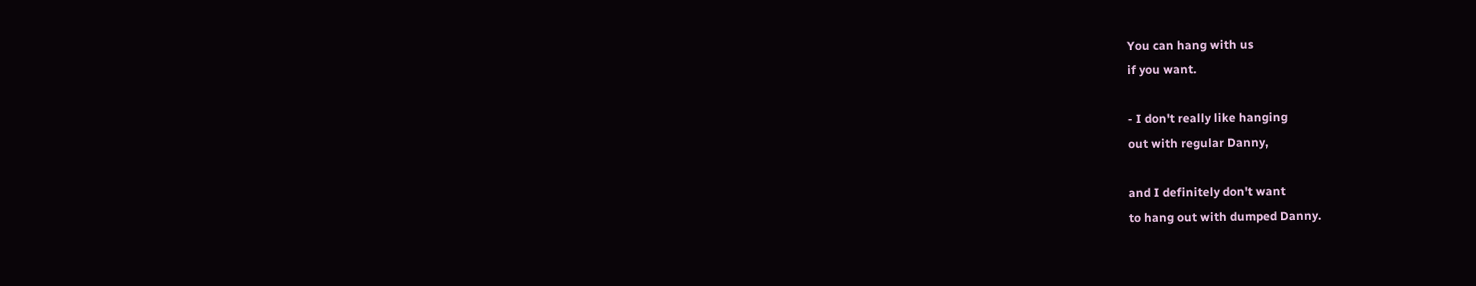You can hang with us
if you want.

- I don't really like hanging
out with regular Danny,

and I definitely don't want
to hang out with dumped Danny.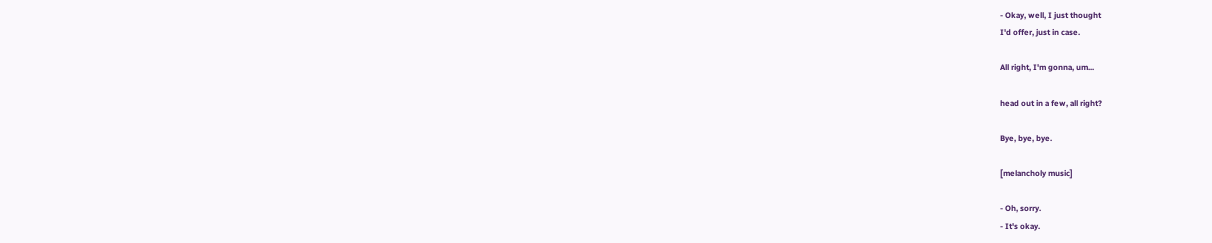- Okay, well, I just thought
I'd offer, just in case.

All right, I'm gonna, um...

head out in a few, all right?

Bye, bye, bye.

[melancholy music]

- Oh, sorry.
- It's okay.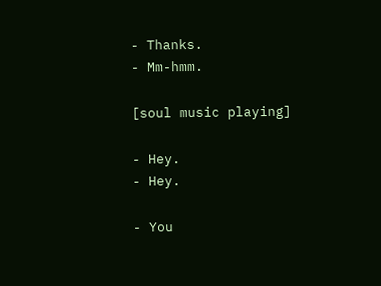- Thanks.
- Mm-hmm.

[soul music playing]

- Hey.
- Hey.

- You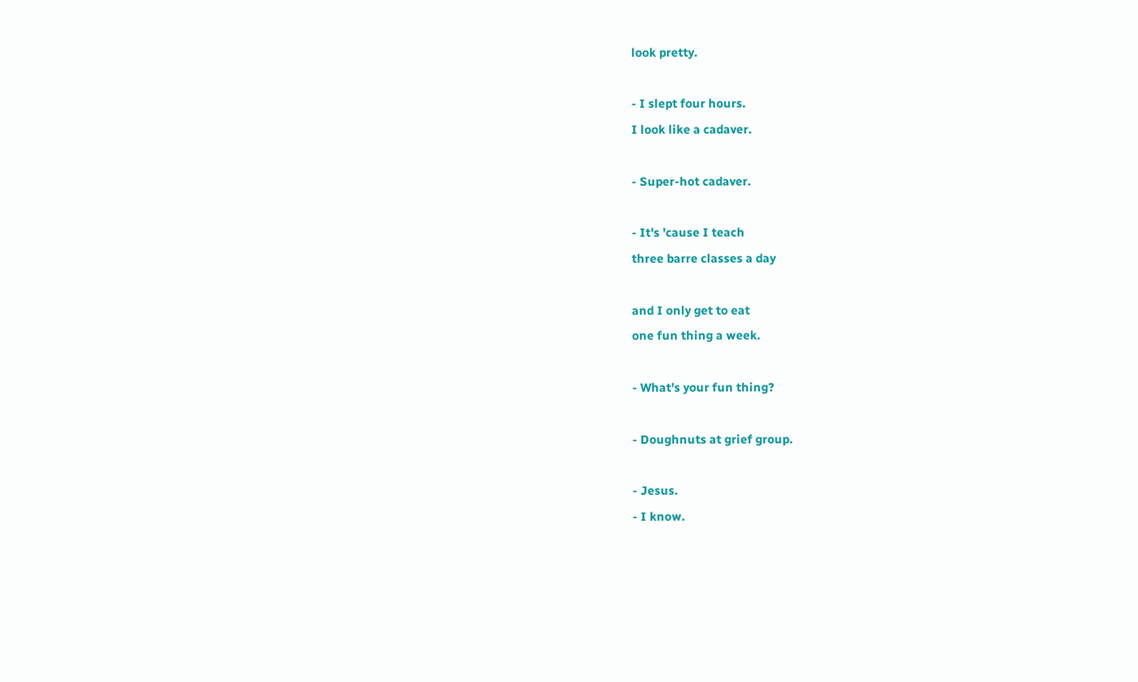look pretty.

- I slept four hours.
I look like a cadaver.

- Super-hot cadaver.

- It's 'cause I teach
three barre classes a day

and I only get to eat
one fun thing a week.

- What's your fun thing?

- Doughnuts at grief group.

- Jesus.
- I know.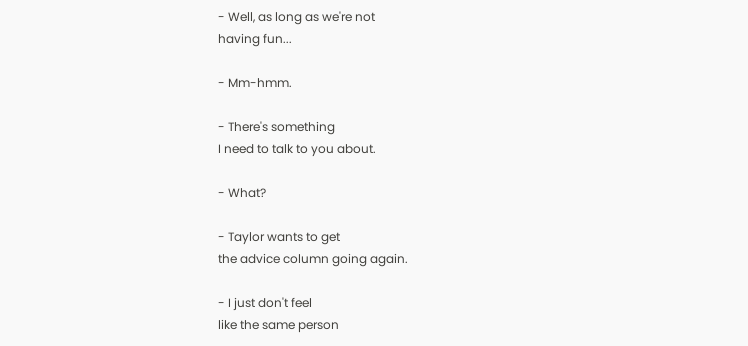- Well, as long as we're not
having fun...

- Mm-hmm.

- There's something
I need to talk to you about.

- What?

- Taylor wants to get
the advice column going again.

- I just don't feel
like the same person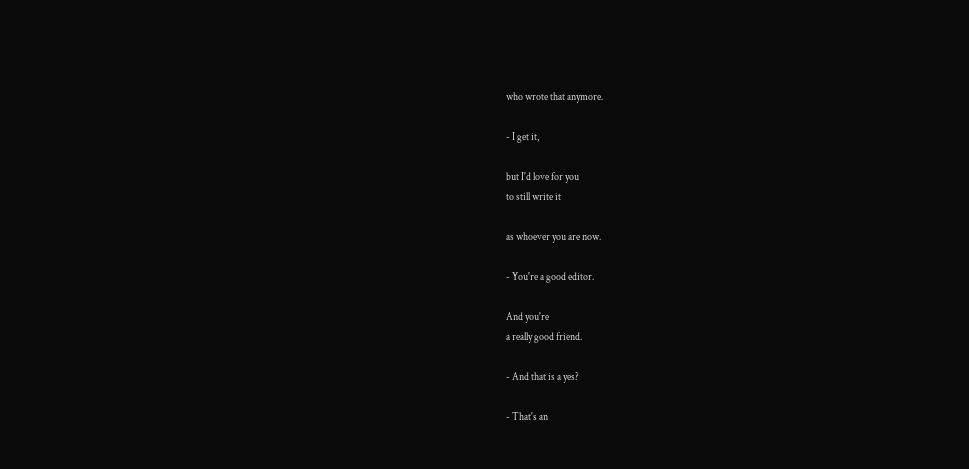who wrote that anymore.

- I get it,

but I'd love for you
to still write it

as whoever you are now.

- You're a good editor.

And you're
a really good friend.

- And that is a yes?

- That's an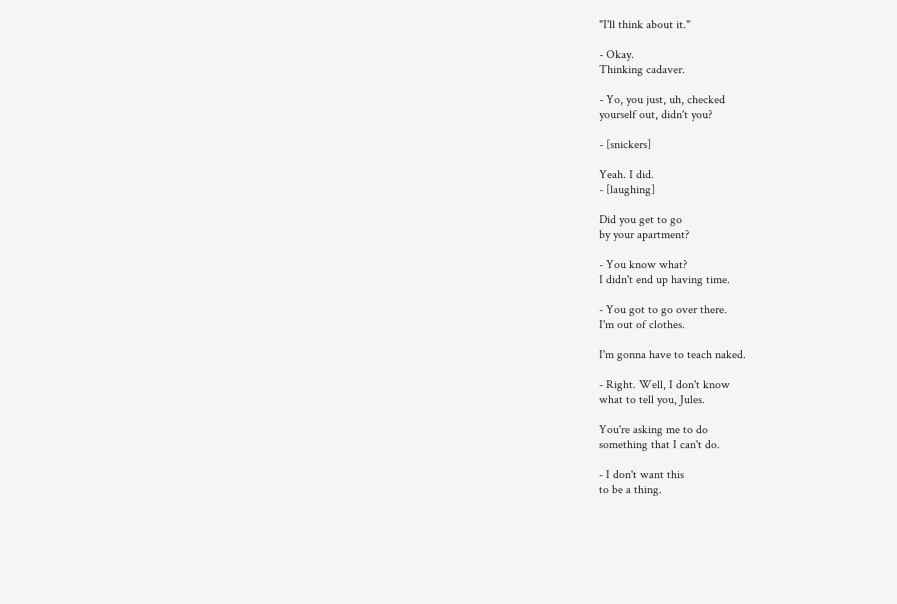"I'll think about it."

- Okay.
Thinking cadaver.

- Yo, you just, uh, checked
yourself out, didn't you?

- [snickers]

Yeah. I did.
- [laughing]

Did you get to go
by your apartment?

- You know what?
I didn't end up having time.

- You got to go over there.
I'm out of clothes.

I'm gonna have to teach naked.

- Right. Well, I don't know
what to tell you, Jules.

You're asking me to do
something that I can't do.

- I don't want this
to be a thing.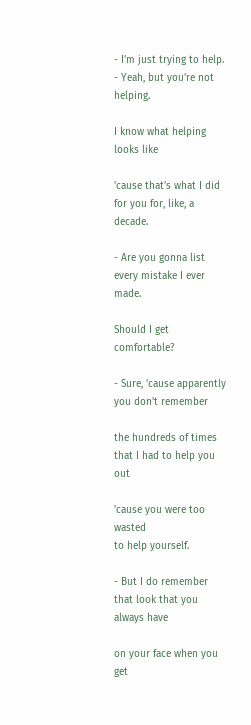- I'm just trying to help.
- Yeah, but you're not helping.

I know what helping looks like

'cause that's what I did
for you for, like, a decade.

- Are you gonna list
every mistake I ever made.

Should I get comfortable?

- Sure, 'cause apparently
you don't remember

the hundreds of times
that I had to help you out

'cause you were too wasted
to help yourself.

- But I do remember
that look that you always have

on your face when you get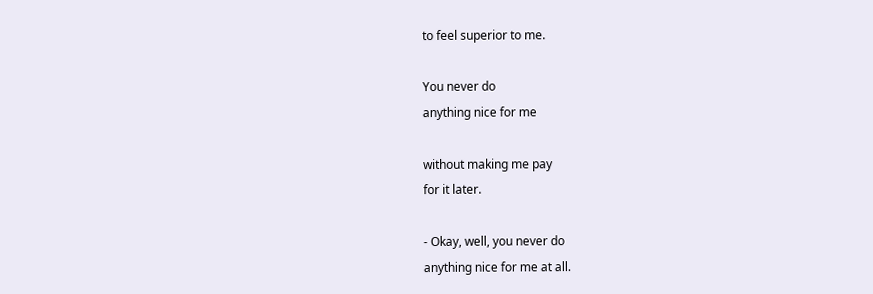to feel superior to me.

You never do
anything nice for me

without making me pay
for it later.

- Okay, well, you never do
anything nice for me at all.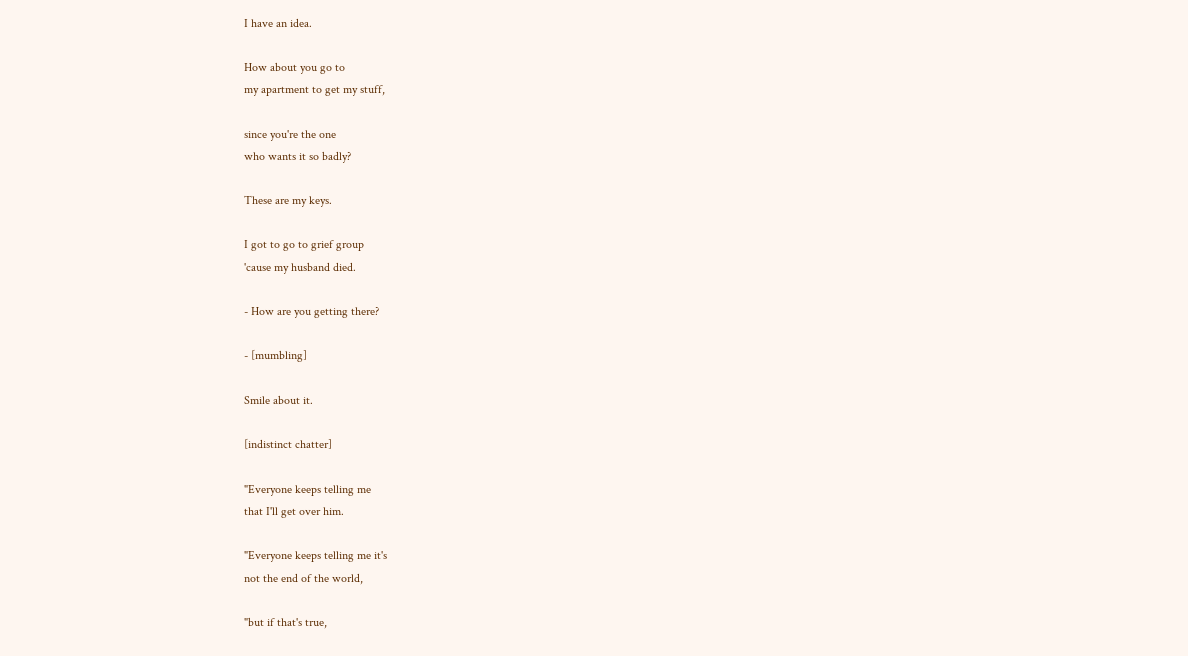I have an idea.

How about you go to
my apartment to get my stuff,

since you're the one
who wants it so badly?

These are my keys.

I got to go to grief group
'cause my husband died.

- How are you getting there?

- [mumbling]

Smile about it.

[indistinct chatter]

"Everyone keeps telling me
that I'll get over him.

"Everyone keeps telling me it's
not the end of the world,

"but if that's true,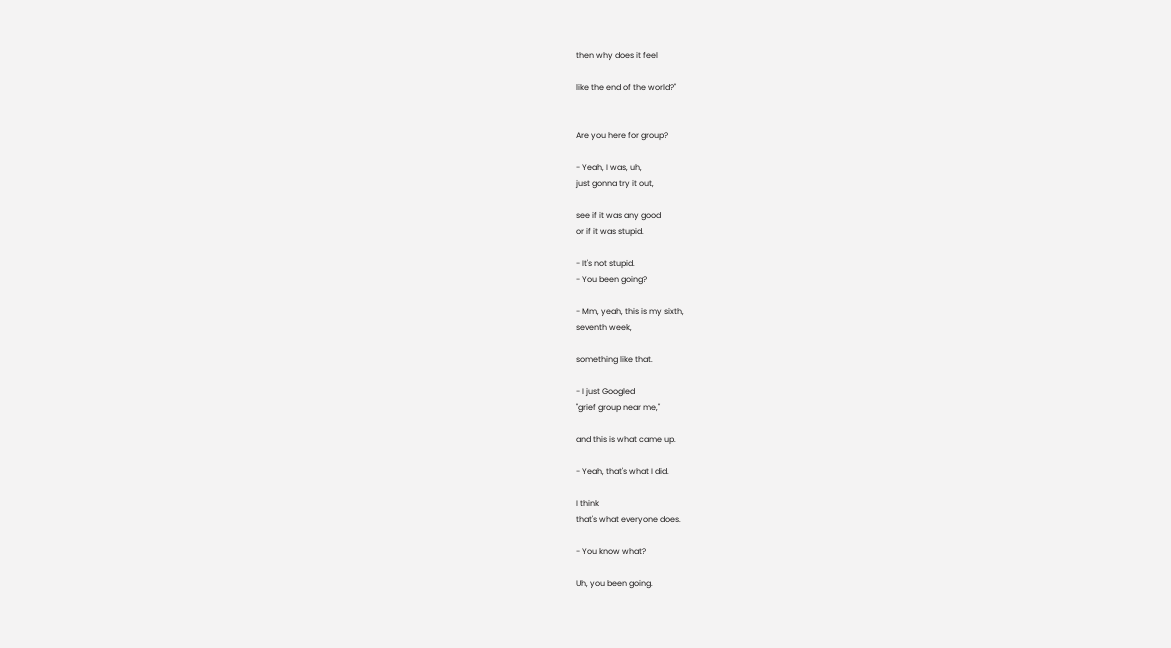then why does it feel

like the end of the world?"


Are you here for group?

- Yeah, I was, uh,
just gonna try it out,

see if it was any good
or if it was stupid.

- It's not stupid.
- You been going?

- Mm, yeah, this is my sixth,
seventh week,

something like that.

- I just Googled
"grief group near me,"

and this is what came up.

- Yeah, that's what I did.

I think
that's what everyone does.

- You know what?

Uh, you been going.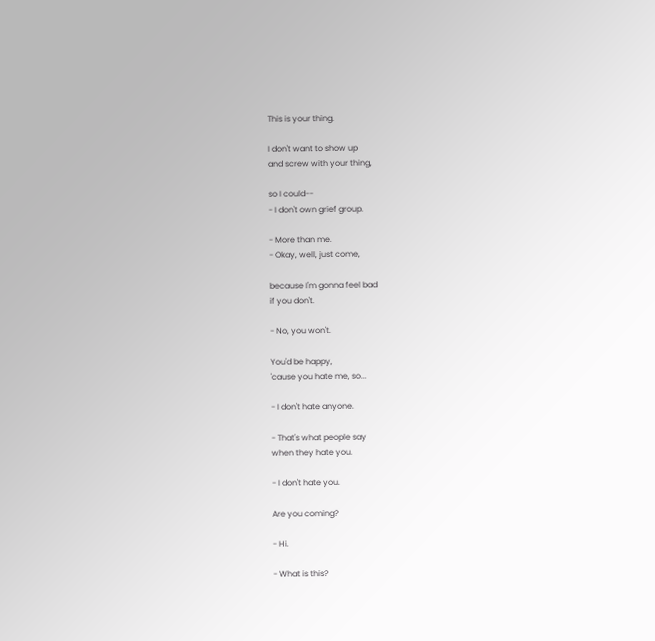This is your thing.

I don't want to show up
and screw with your thing,

so I could--
- I don't own grief group.

- More than me.
- Okay, well, just come,

because I'm gonna feel bad
if you don't.

- No, you won't.

You'd be happy,
'cause you hate me, so...

- I don't hate anyone.

- That's what people say
when they hate you.

- I don't hate you.

Are you coming?

- Hi.

- What is this?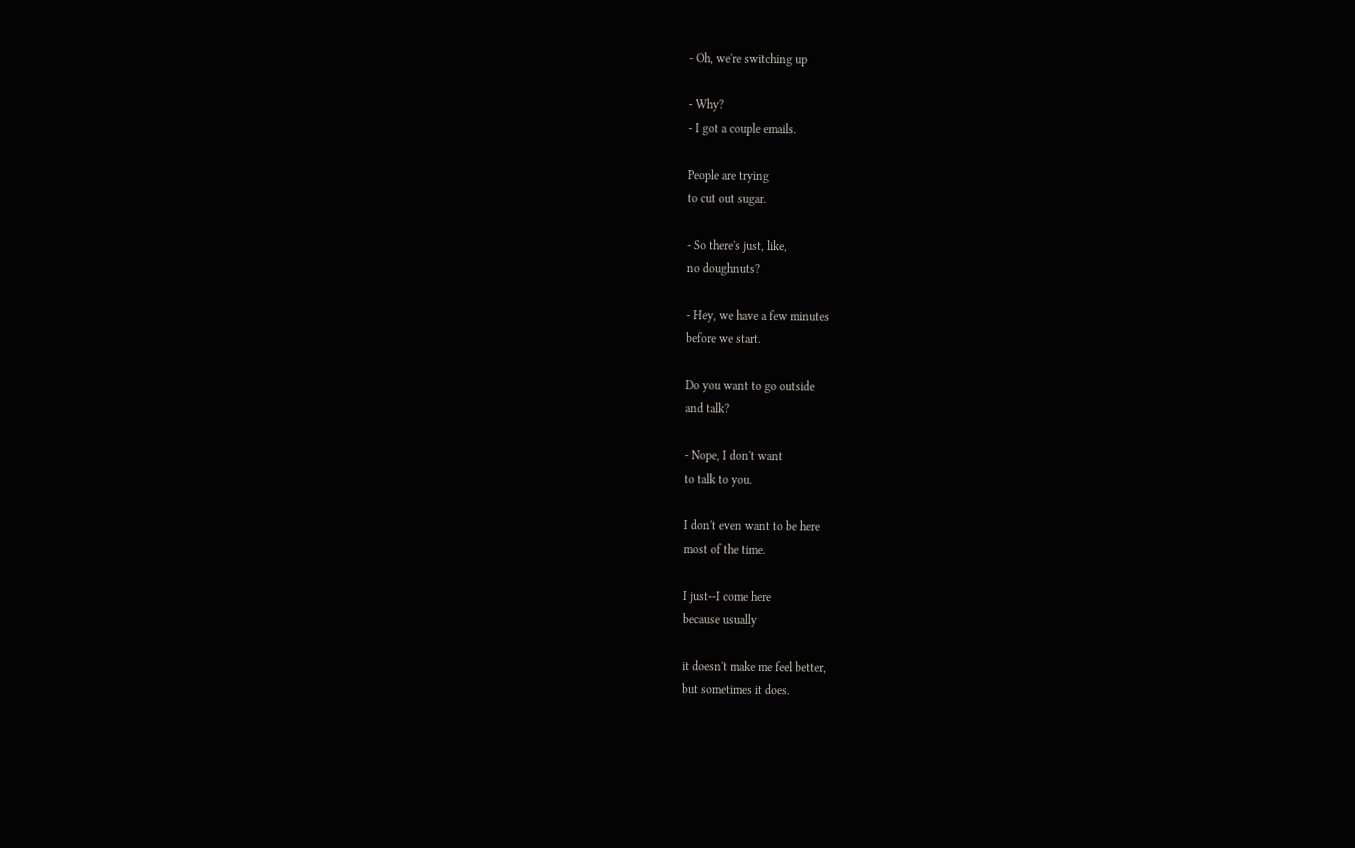- Oh, we're switching up

- Why?
- I got a couple emails.

People are trying
to cut out sugar.

- So there's just, like,
no doughnuts?

- Hey, we have a few minutes
before we start.

Do you want to go outside
and talk?

- Nope, I don't want
to talk to you.

I don't even want to be here
most of the time.

I just--I come here
because usually

it doesn't make me feel better,
but sometimes it does.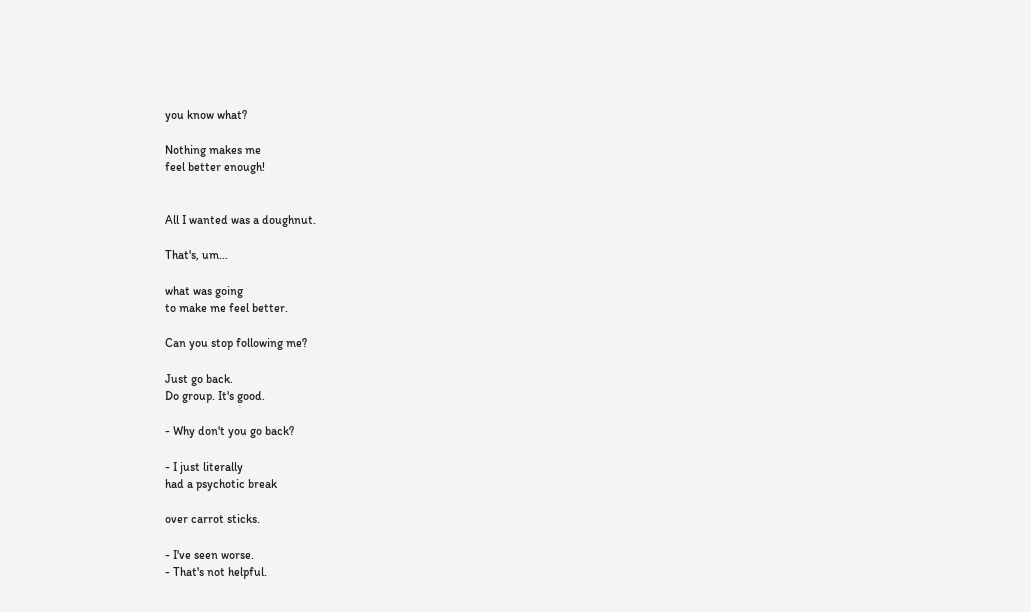you know what?

Nothing makes me
feel better enough!


All I wanted was a doughnut.

That's, um...

what was going
to make me feel better.

Can you stop following me?

Just go back.
Do group. It's good.

- Why don't you go back?

- I just literally
had a psychotic break

over carrot sticks.

- I've seen worse.
- That's not helpful.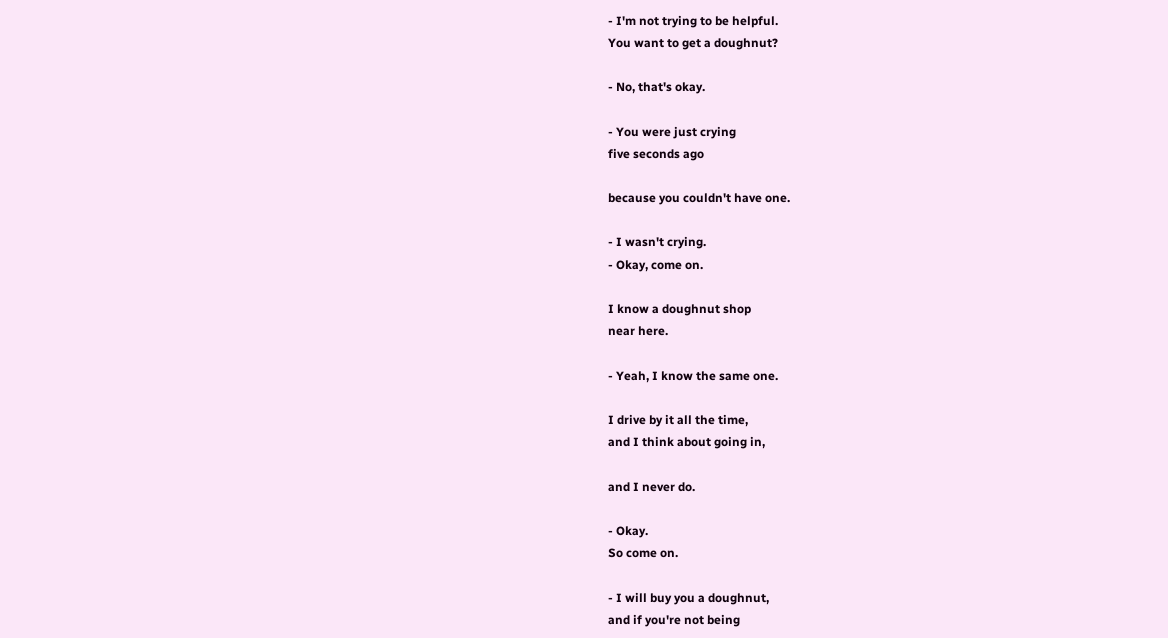- I'm not trying to be helpful.
You want to get a doughnut?

- No, that's okay.

- You were just crying
five seconds ago

because you couldn't have one.

- I wasn't crying.
- Okay, come on.

I know a doughnut shop
near here.

- Yeah, I know the same one.

I drive by it all the time,
and I think about going in,

and I never do.

- Okay.
So come on.

- I will buy you a doughnut,
and if you're not being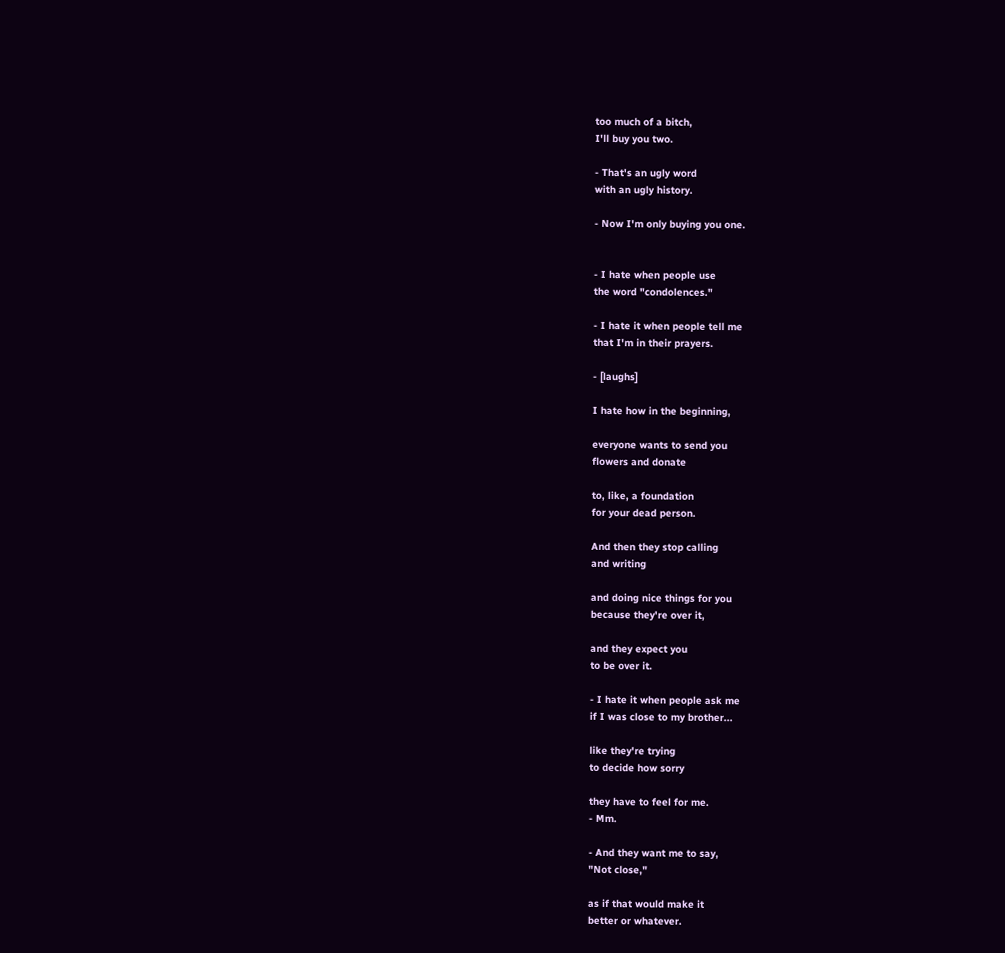too much of a bitch,
I'll buy you two.

- That's an ugly word
with an ugly history.

- Now I'm only buying you one.


- I hate when people use
the word "condolences."

- I hate it when people tell me
that I'm in their prayers.

- [laughs]

I hate how in the beginning,

everyone wants to send you
flowers and donate

to, like, a foundation
for your dead person.

And then they stop calling
and writing

and doing nice things for you
because they're over it,

and they expect you
to be over it.

- I hate it when people ask me
if I was close to my brother...

like they're trying
to decide how sorry

they have to feel for me.
- Mm.

- And they want me to say,
"Not close,"

as if that would make it
better or whatever.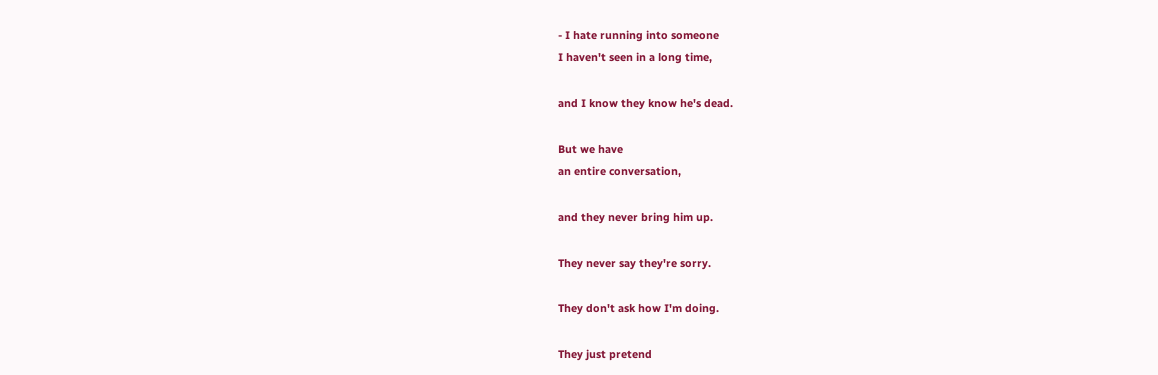- I hate running into someone
I haven't seen in a long time,

and I know they know he's dead.

But we have
an entire conversation,

and they never bring him up.

They never say they're sorry.

They don't ask how I'm doing.

They just pretend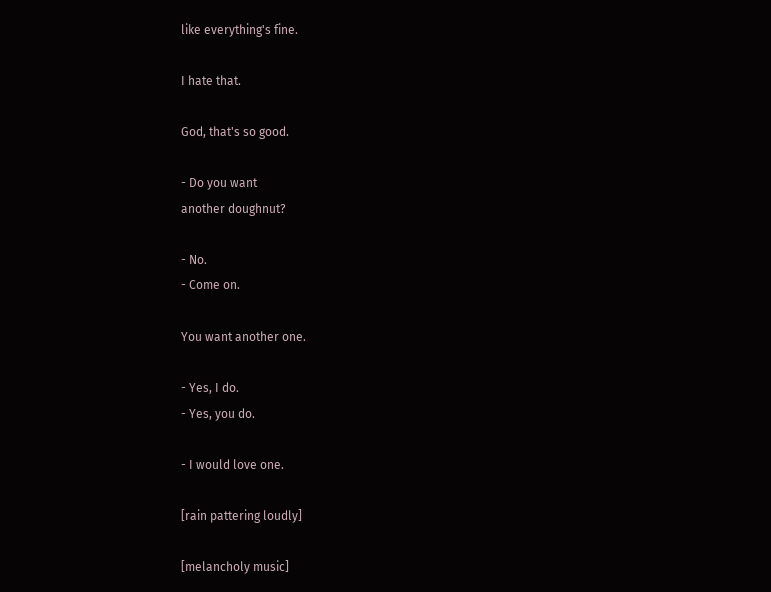like everything's fine.

I hate that.

God, that's so good.

- Do you want
another doughnut?

- No.
- Come on.

You want another one.

- Yes, I do.
- Yes, you do.

- I would love one.

[rain pattering loudly]

[melancholy music]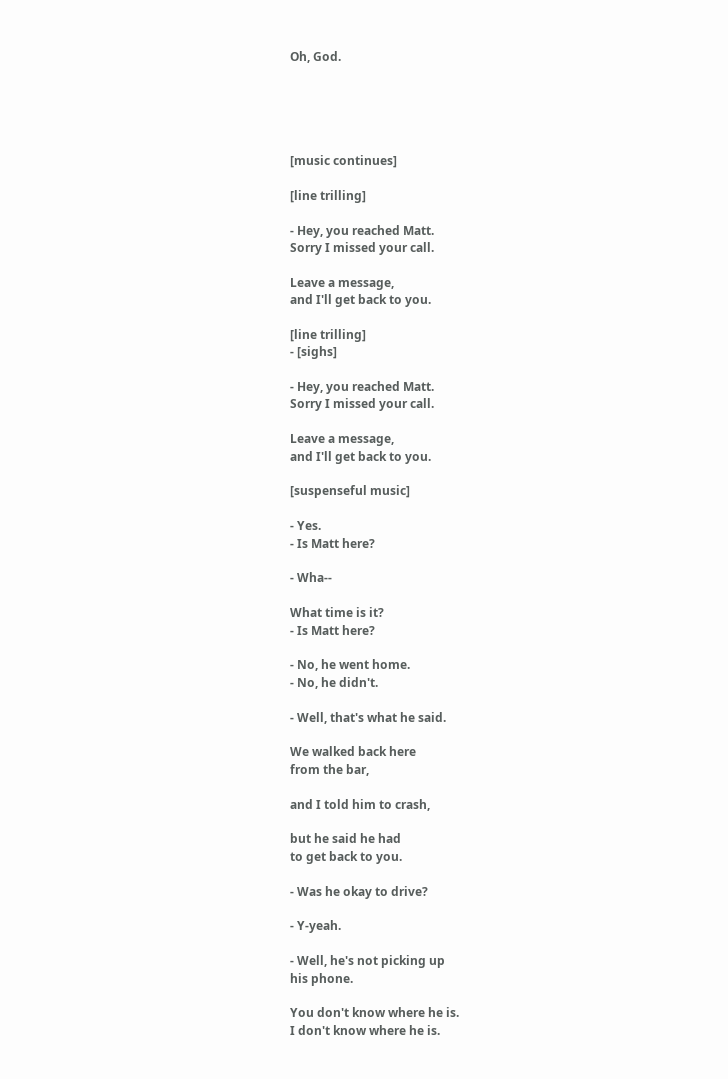Oh, God.





[music continues]

[line trilling]

- Hey, you reached Matt.
Sorry I missed your call.

Leave a message,
and I'll get back to you.

[line trilling]
- [sighs]

- Hey, you reached Matt.
Sorry I missed your call.

Leave a message,
and I'll get back to you.

[suspenseful music]

- Yes.
- Is Matt here?

- Wha--

What time is it?
- Is Matt here?

- No, he went home.
- No, he didn't.

- Well, that's what he said.

We walked back here
from the bar,

and I told him to crash,

but he said he had
to get back to you.

- Was he okay to drive?

- Y-yeah.

- Well, he's not picking up
his phone.

You don't know where he is.
I don't know where he is.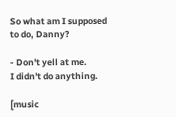So what am I supposed
to do, Danny?

- Don't yell at me.
I didn't do anything.

[music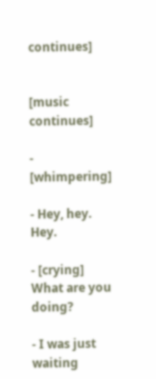continues]


[music continues]

- [whimpering]

- Hey, hey. Hey.

- [crying]
What are you doing?

- I was just waiting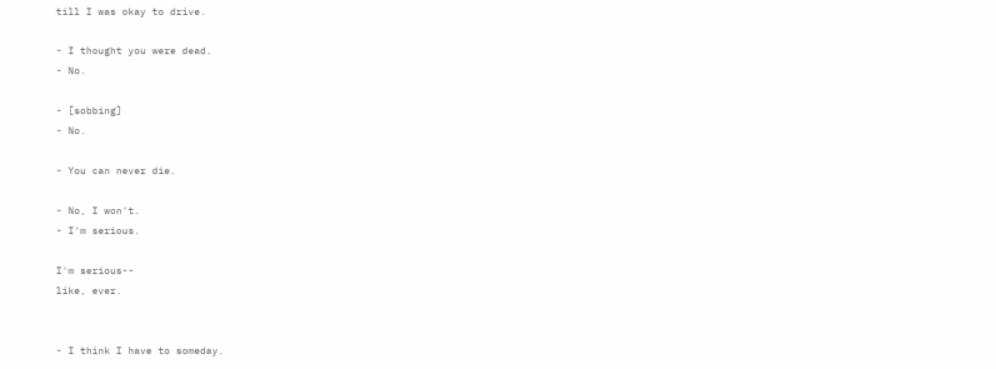till I was okay to drive.

- I thought you were dead.
- No.

- [sobbing]
- No.

- You can never die.

- No, I won't.
- I'm serious.

I'm serious--
like, ever.


- I think I have to someday.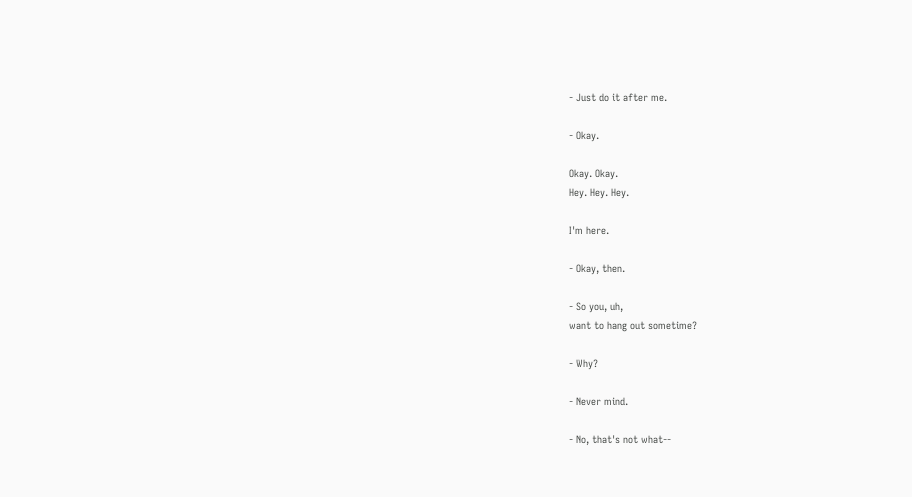- Just do it after me.

- Okay.

Okay. Okay.
Hey. Hey. Hey.

I'm here.

- Okay, then.

- So you, uh,
want to hang out sometime?

- Why?

- Never mind.

- No, that's not what--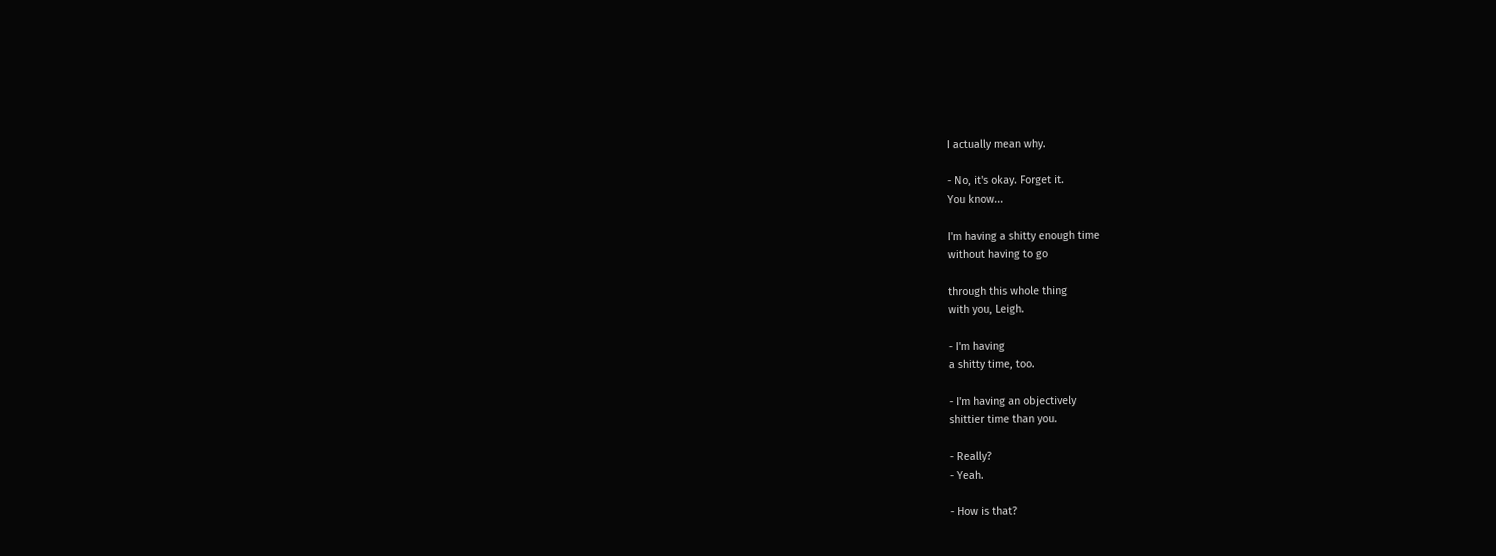I actually mean why.

- No, it's okay. Forget it.
You know...

I'm having a shitty enough time
without having to go

through this whole thing
with you, Leigh.

- I'm having
a shitty time, too.

- I'm having an objectively
shittier time than you.

- Really?
- Yeah.

- How is that?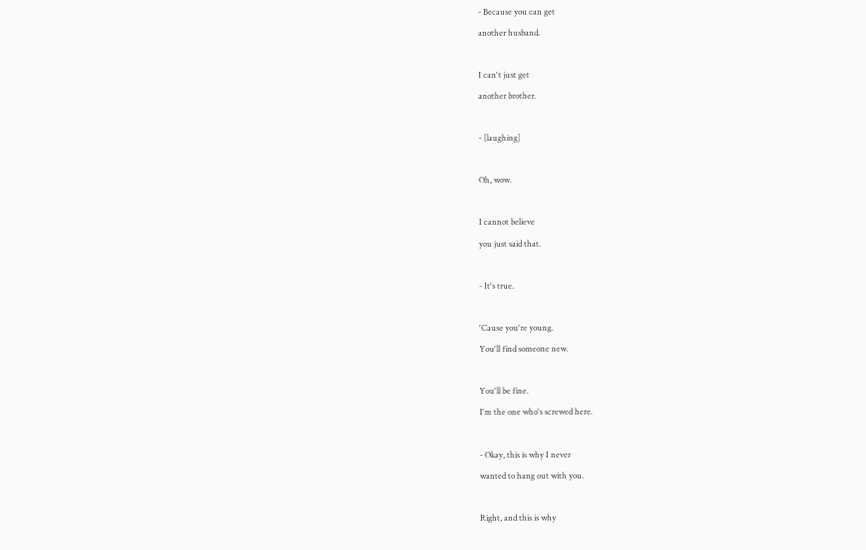- Because you can get
another husband.

I can't just get
another brother.

- [laughing]

Oh, wow.

I cannot believe
you just said that.

- It's true.

'Cause you're young.
You'll find someone new.

You'll be fine.
I'm the one who's screwed here.

- Okay, this is why I never
wanted to hang out with you.

Right, and this is why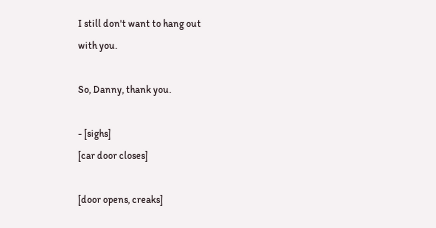I still don't want to hang out
with you.

So, Danny, thank you.

- [sighs]
[car door closes]

[door opens, creaks]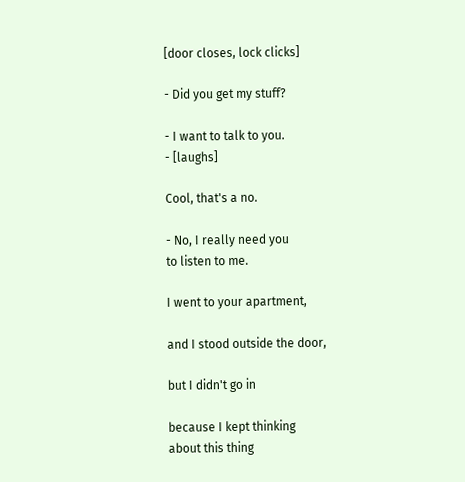[door closes, lock clicks]

- Did you get my stuff?

- I want to talk to you.
- [laughs]

Cool, that's a no.

- No, I really need you
to listen to me.

I went to your apartment,

and I stood outside the door,

but I didn't go in

because I kept thinking
about this thing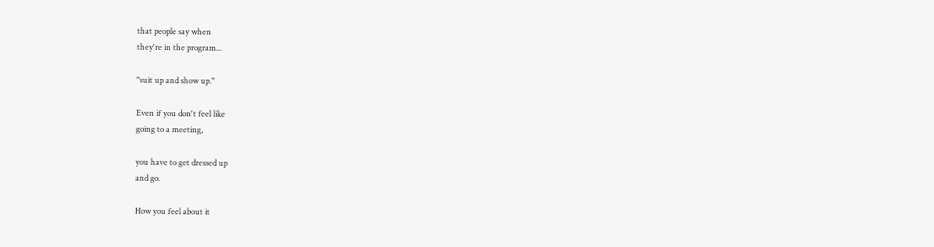that people say when
they're in the program...

"suit up and show up."

Even if you don't feel like
going to a meeting,

you have to get dressed up
and go.

How you feel about it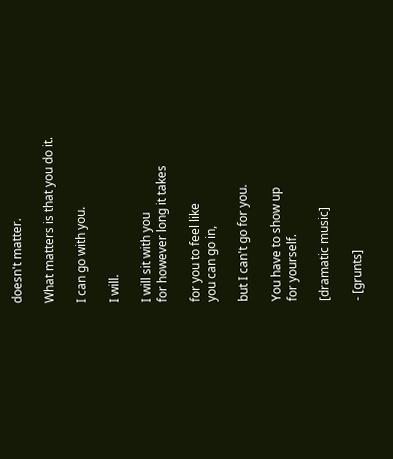doesn't matter.

What matters is that you do it.

I can go with you.

I will.

I will sit with you
for however long it takes

for you to feel like
you can go in,

but I can't go for you.

You have to show up
for yourself.

[dramatic music]

- [grunts]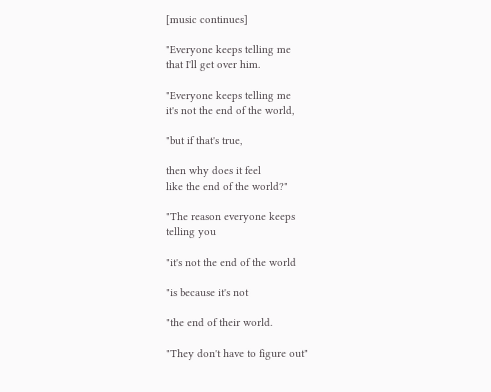[music continues]

"Everyone keeps telling me
that I'll get over him.

"Everyone keeps telling me
it's not the end of the world,

"but if that's true,

then why does it feel
like the end of the world?"

"The reason everyone keeps
telling you

"it's not the end of the world

"is because it's not

"the end of their world.

"They don't have to figure out"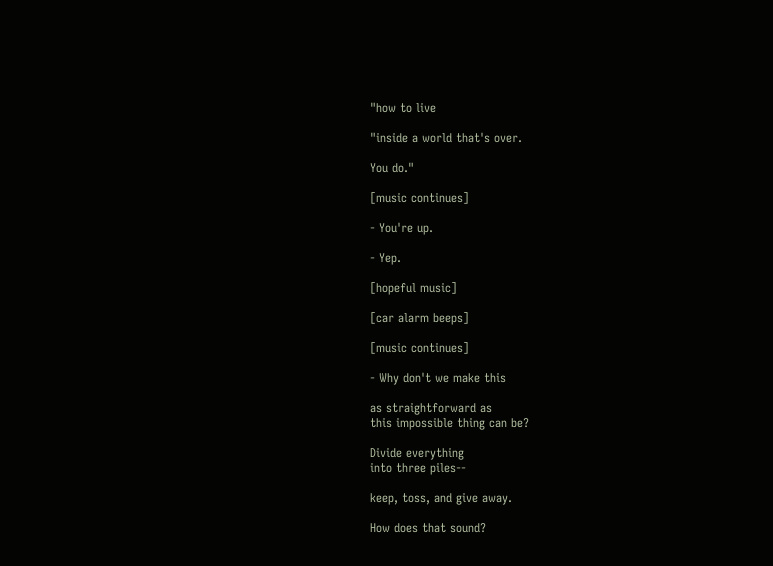"how to live

"inside a world that's over.

You do."

[music continues]

- You're up.

- Yep.

[hopeful music]

[car alarm beeps]

[music continues]

- Why don't we make this

as straightforward as
this impossible thing can be?

Divide everything
into three piles--

keep, toss, and give away.

How does that sound?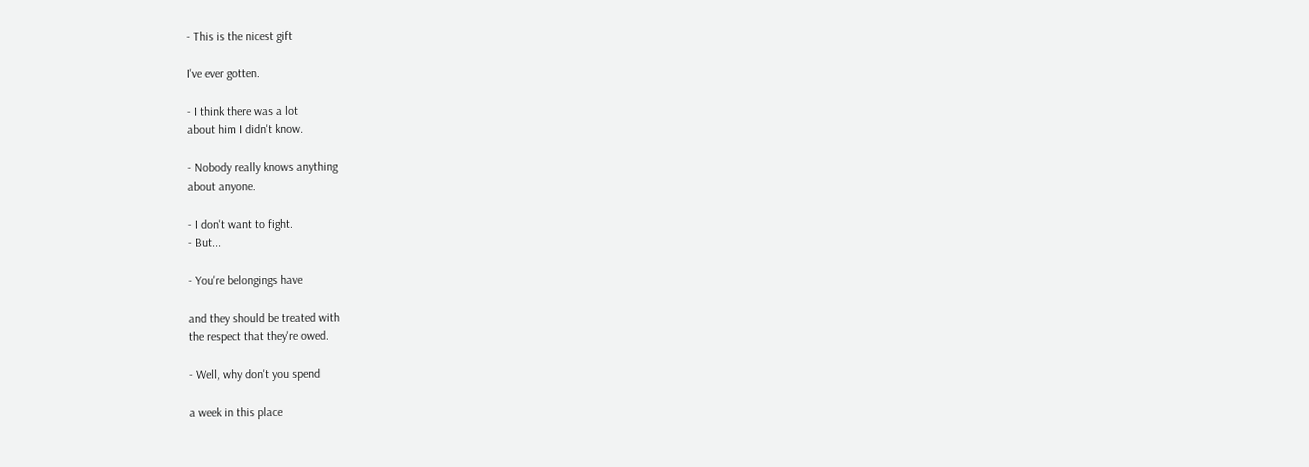- This is the nicest gift

I've ever gotten.

- I think there was a lot
about him I didn't know.

- Nobody really knows anything
about anyone.

- I don't want to fight.
- But...

- You're belongings have

and they should be treated with
the respect that they're owed.

- Well, why don't you spend

a week in this place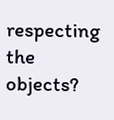respecting the objects?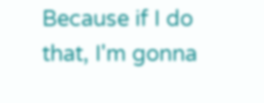Because if I do that, I'm gonna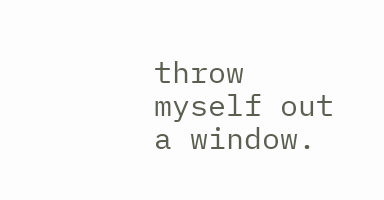throw myself out a window.